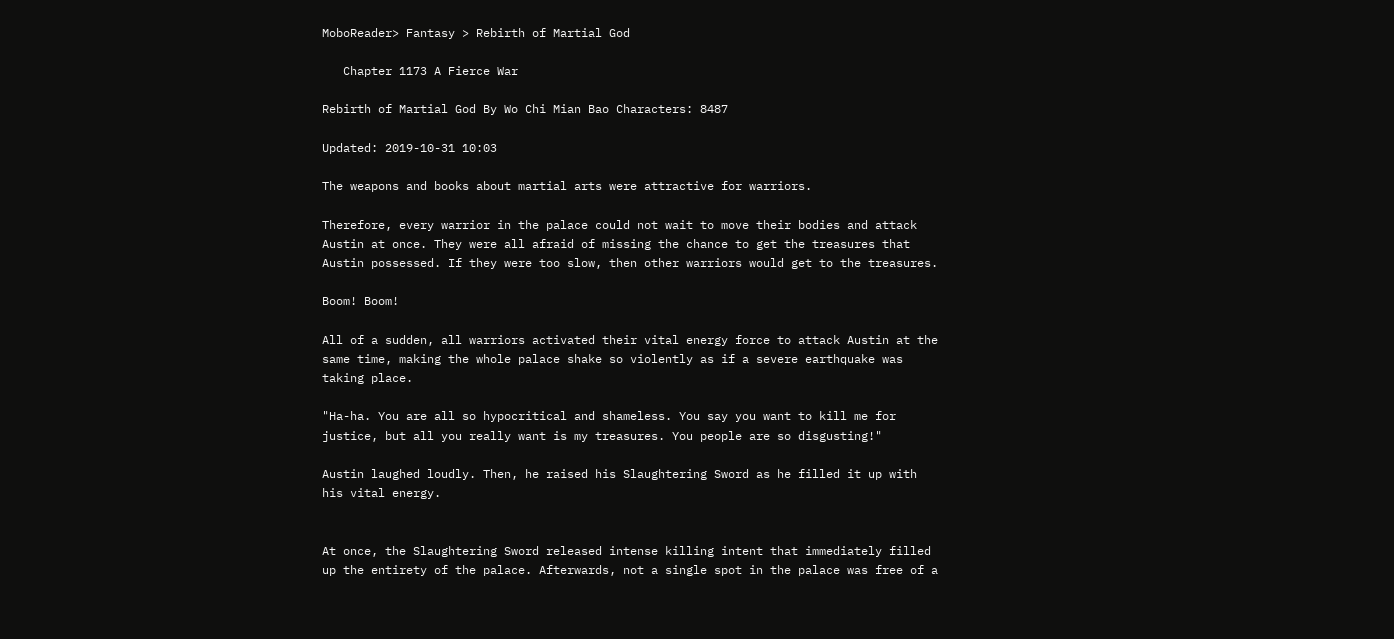MoboReader> Fantasy > Rebirth of Martial God

   Chapter 1173 A Fierce War

Rebirth of Martial God By Wo Chi Mian Bao Characters: 8487

Updated: 2019-10-31 10:03

The weapons and books about martial arts were attractive for warriors.

Therefore, every warrior in the palace could not wait to move their bodies and attack Austin at once. They were all afraid of missing the chance to get the treasures that Austin possessed. If they were too slow, then other warriors would get to the treasures.

Boom! Boom!

All of a sudden, all warriors activated their vital energy force to attack Austin at the same time, making the whole palace shake so violently as if a severe earthquake was taking place.

"Ha-ha. You are all so hypocritical and shameless. You say you want to kill me for justice, but all you really want is my treasures. You people are so disgusting!"

Austin laughed loudly. Then, he raised his Slaughtering Sword as he filled it up with his vital energy.


At once, the Slaughtering Sword released intense killing intent that immediately filled up the entirety of the palace. Afterwards, not a single spot in the palace was free of a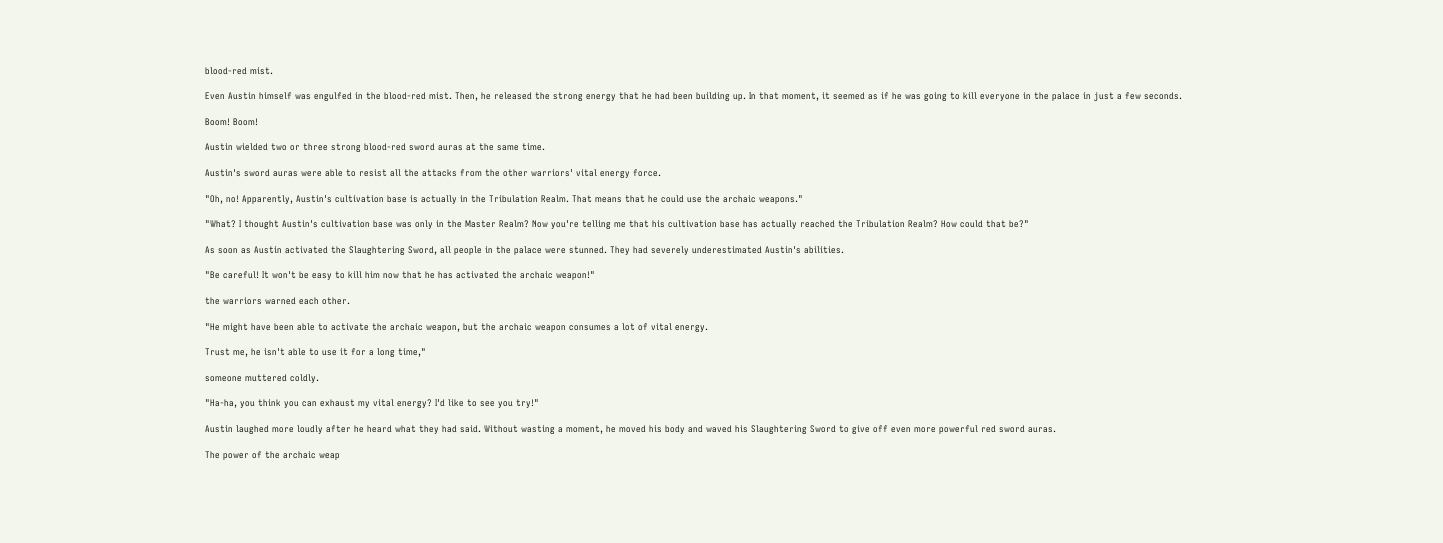blood-red mist.

Even Austin himself was engulfed in the blood-red mist. Then, he released the strong energy that he had been building up. In that moment, it seemed as if he was going to kill everyone in the palace in just a few seconds.

Boom! Boom!

Austin wielded two or three strong blood-red sword auras at the same time.

Austin's sword auras were able to resist all the attacks from the other warriors' vital energy force.

"Oh, no! Apparently, Austin's cultivation base is actually in the Tribulation Realm. That means that he could use the archaic weapons."

"What? I thought Austin's cultivation base was only in the Master Realm? Now you're telling me that his cultivation base has actually reached the Tribulation Realm? How could that be?"

As soon as Austin activated the Slaughtering Sword, all people in the palace were stunned. They had severely underestimated Austin's abilities.

"Be careful! It won't be easy to kill him now that he has activated the archaic weapon!"

the warriors warned each other.

"He might have been able to activate the archaic weapon, but the archaic weapon consumes a lot of vital energy.

Trust me, he isn't able to use it for a long time,"

someone muttered coldly.

"Ha-ha, you think you can exhaust my vital energy? I'd like to see you try!"

Austin laughed more loudly after he heard what they had said. Without wasting a moment, he moved his body and waved his Slaughtering Sword to give off even more powerful red sword auras.

The power of the archaic weap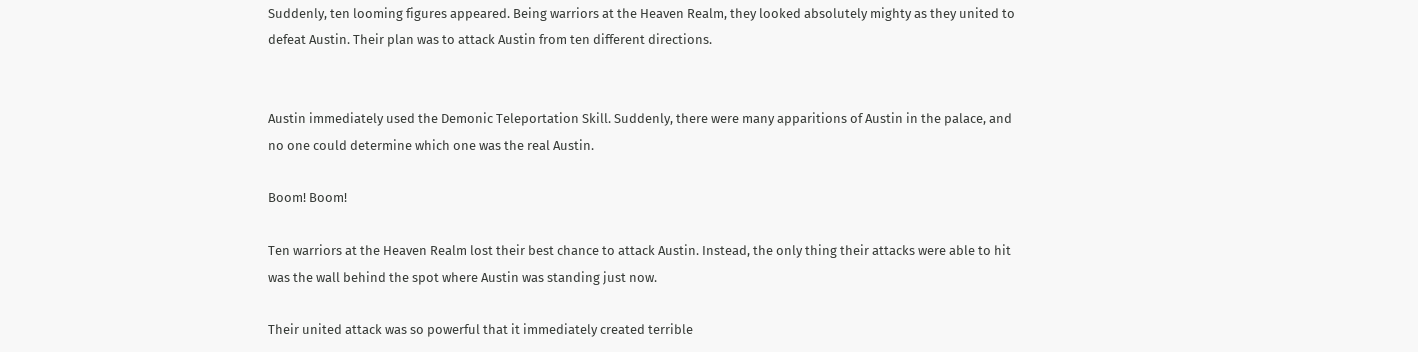Suddenly, ten looming figures appeared. Being warriors at the Heaven Realm, they looked absolutely mighty as they united to defeat Austin. Their plan was to attack Austin from ten different directions.


Austin immediately used the Demonic Teleportation Skill. Suddenly, there were many apparitions of Austin in the palace, and no one could determine which one was the real Austin.

Boom! Boom!

Ten warriors at the Heaven Realm lost their best chance to attack Austin. Instead, the only thing their attacks were able to hit was the wall behind the spot where Austin was standing just now.

Their united attack was so powerful that it immediately created terrible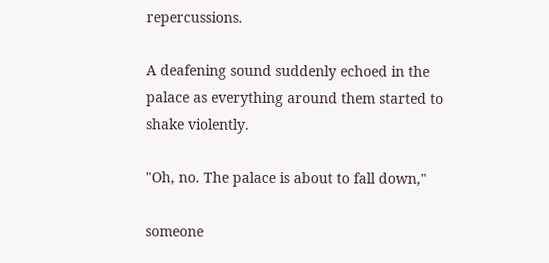repercussions.

A deafening sound suddenly echoed in the palace as everything around them started to shake violently.

"Oh, no. The palace is about to fall down,"

someone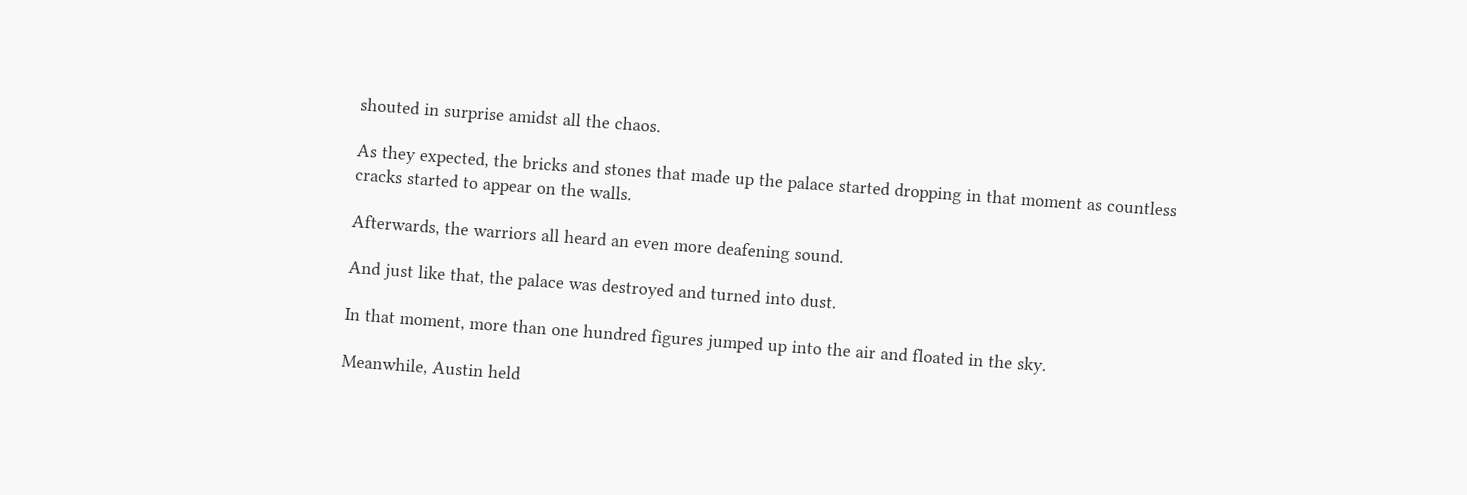shouted in surprise amidst all the chaos.

As they expected, the bricks and stones that made up the palace started dropping in that moment as countless cracks started to appear on the walls.

Afterwards, the warriors all heard an even more deafening sound.

And just like that, the palace was destroyed and turned into dust.

In that moment, more than one hundred figures jumped up into the air and floated in the sky.

Meanwhile, Austin held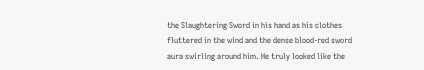the Slaughtering Sword in his hand as his clothes fluttered in the wind and the dense blood-red sword aura swirling around him. He truly looked like the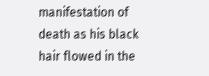manifestation of death as his black hair flowed in the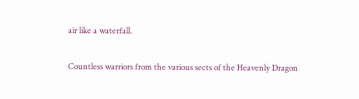air like a waterfall.

Countless warriors from the various sects of the Heavenly Dragon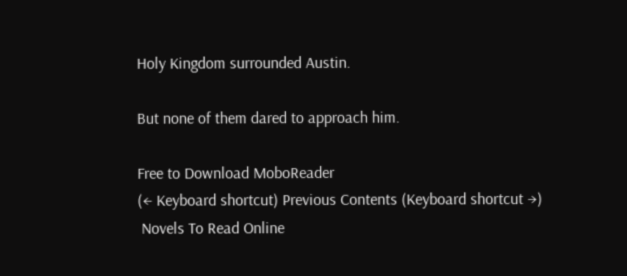Holy Kingdom surrounded Austin.

But none of them dared to approach him.

Free to Download MoboReader
(← Keyboard shortcut) Previous Contents (Keyboard shortcut →)
 Novels To Read Online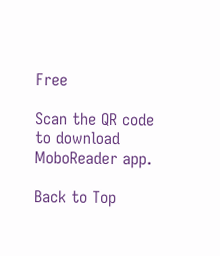Free

Scan the QR code to download MoboReader app.

Back to Top